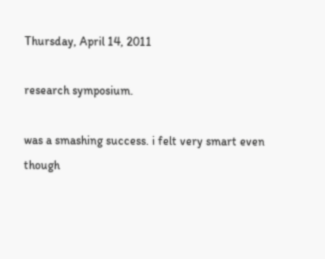Thursday, April 14, 2011

research symposium.

was a smashing success. i felt very smart even though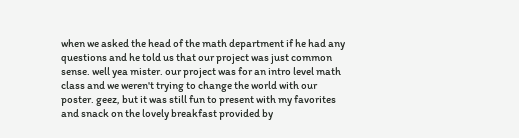when we asked the head of the math department if he had any questions and he told us that our project was just common sense. well yea mister. our project was for an intro level math class and we weren't trying to change the world with our poster. geez, but it was still fun to present with my favorites and snack on the lovely breakfast provided by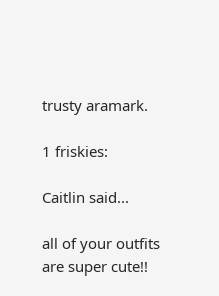trusty aramark.

1 friskies:

Caitlin said...

all of your outfits are super cute!!